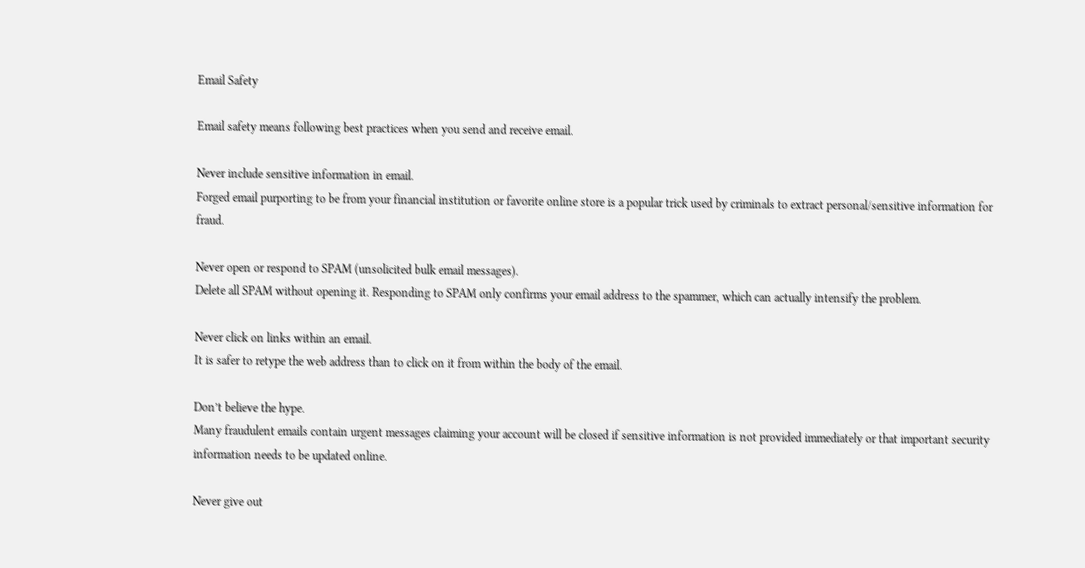Email Safety

Email safety means following best practices when you send and receive email.

Never include sensitive information in email.
Forged email purporting to be from your financial institution or favorite online store is a popular trick used by criminals to extract personal/sensitive information for fraud.

Never open or respond to SPAM (unsolicited bulk email messages).
Delete all SPAM without opening it. Responding to SPAM only confirms your email address to the spammer, which can actually intensify the problem.

Never click on links within an email.
It is safer to retype the web address than to click on it from within the body of the email.

Don’t believe the hype.
Many fraudulent emails contain urgent messages claiming your account will be closed if sensitive information is not provided immediately or that important security information needs to be updated online.

Never give out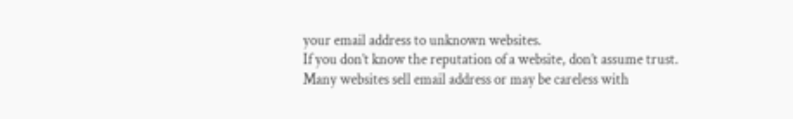your email address to unknown websites.
If you don’t know the reputation of a website, don’t assume trust. Many websites sell email address or may be careless with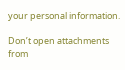your personal information.

Don’t open attachments from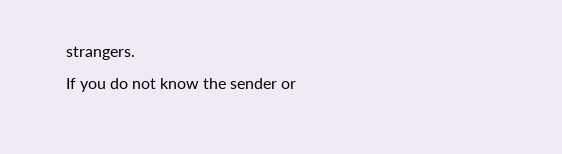strangers.
If you do not know the sender or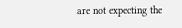are not expecting the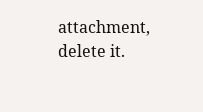attachment, delete it.